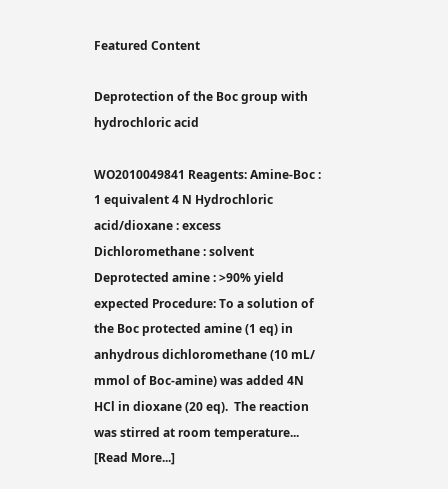Featured Content

Deprotection of the Boc group with hydrochloric acid

WO2010049841 Reagents: Amine-Boc : 1 equivalent 4 N Hydrochloric acid/dioxane : excess Dichloromethane : solvent Deprotected amine : >90% yield expected Procedure: To a solution of the Boc protected amine (1 eq) in anhydrous dichloromethane (10 mL/ mmol of Boc-amine) was added 4N HCl in dioxane (20 eq).  The reaction was stirred at room temperature... [Read More...]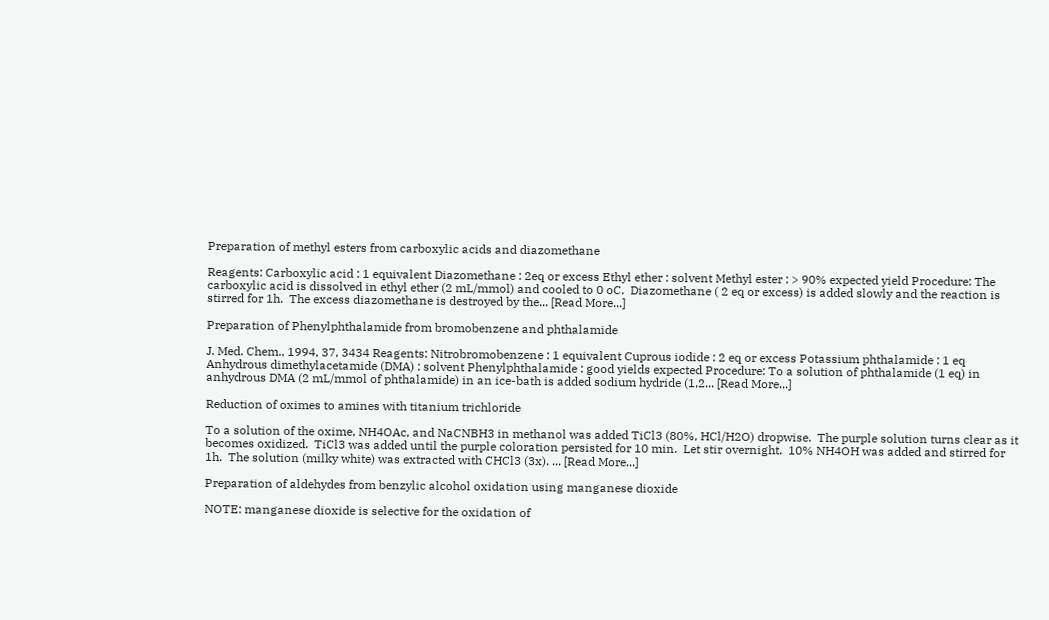Preparation of methyl esters from carboxylic acids and diazomethane

Reagents: Carboxylic acid : 1 equivalent Diazomethane : 2eq or excess Ethyl ether : solvent Methyl ester : > 90% expected yield Procedure: The carboxylic acid is dissolved in ethyl ether (2 mL/mmol) and cooled to 0 oC.  Diazomethane ( 2 eq or excess) is added slowly and the reaction is stirred for 1h.  The excess diazomethane is destroyed by the... [Read More...]

Preparation of Phenylphthalamide from bromobenzene and phthalamide

J. Med. Chem., 1994, 37, 3434 Reagents: Nitrobromobenzene : 1 equivalent Cuprous iodide : 2 eq or excess Potassium phthalamide : 1 eq Anhydrous dimethylacetamide (DMA) : solvent Phenylphthalamide : good yields expected Procedure: To a solution of phthalamide (1 eq) in anhydrous DMA (2 mL/mmol of phthalamide) in an ice-bath is added sodium hydride (1,2... [Read More...]

Reduction of oximes to amines with titanium trichloride

To a solution of the oxime, NH4OAc, and NaCNBH3 in methanol was added TiCl3 (80%, HCl/H2O) dropwise.  The purple solution turns clear as it becomes oxidized.  TiCl3 was added until the purple coloration persisted for 10 min.  Let stir overnight.  10% NH4OH was added and stirred for 1h.  The solution (milky white) was extracted with CHCl3 (3x). ... [Read More...]

Preparation of aldehydes from benzylic alcohol oxidation using manganese dioxide

NOTE: manganese dioxide is selective for the oxidation of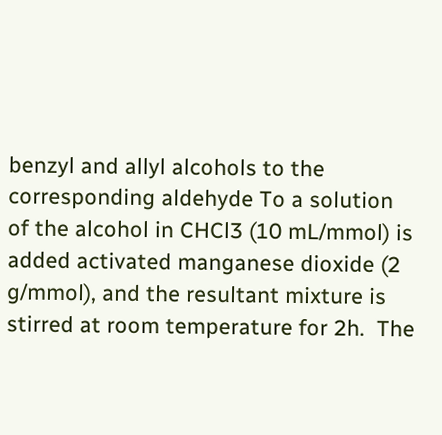benzyl and allyl alcohols to the corresponding aldehyde To a solution of the alcohol in CHCl3 (10 mL/mmol) is added activated manganese dioxide (2 g/mmol), and the resultant mixture is stirred at room temperature for 2h.  The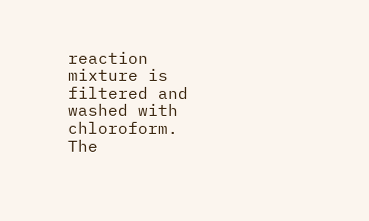reaction mixture is filtered and washed with chloroform. The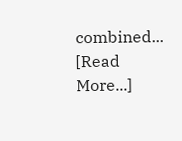combined... [Read More...]